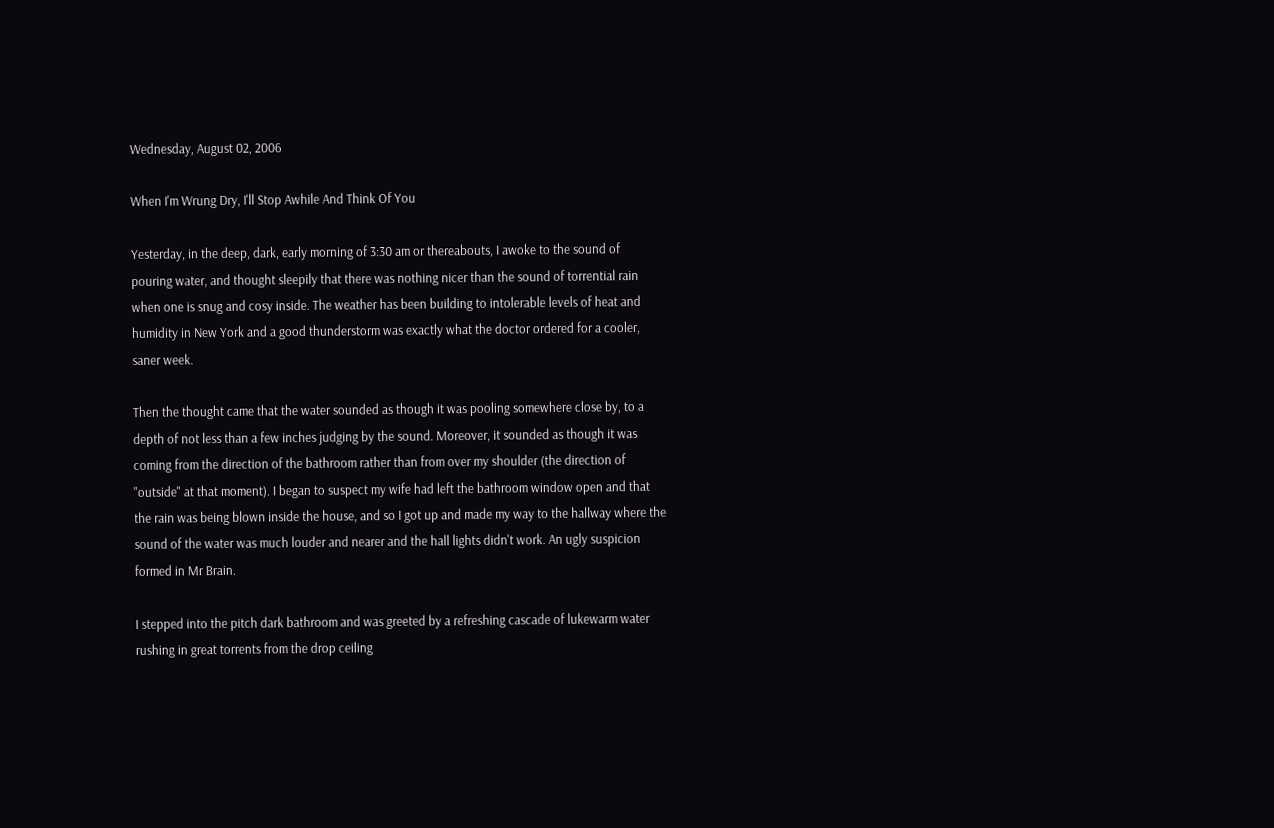Wednesday, August 02, 2006

When I'm Wrung Dry, I'll Stop Awhile And Think Of You

Yesterday, in the deep, dark, early morning of 3:30 am or thereabouts, I awoke to the sound of pouring water, and thought sleepily that there was nothing nicer than the sound of torrential rain when one is snug and cosy inside. The weather has been building to intolerable levels of heat and humidity in New York and a good thunderstorm was exactly what the doctor ordered for a cooler, saner week.

Then the thought came that the water sounded as though it was pooling somewhere close by, to a depth of not less than a few inches judging by the sound. Moreover, it sounded as though it was coming from the direction of the bathroom rather than from over my shoulder (the direction of "outside" at that moment). I began to suspect my wife had left the bathroom window open and that the rain was being blown inside the house, and so I got up and made my way to the hallway where the sound of the water was much louder and nearer and the hall lights didn't work. An ugly suspicion formed in Mr Brain.

I stepped into the pitch dark bathroom and was greeted by a refreshing cascade of lukewarm water rushing in great torrents from the drop ceiling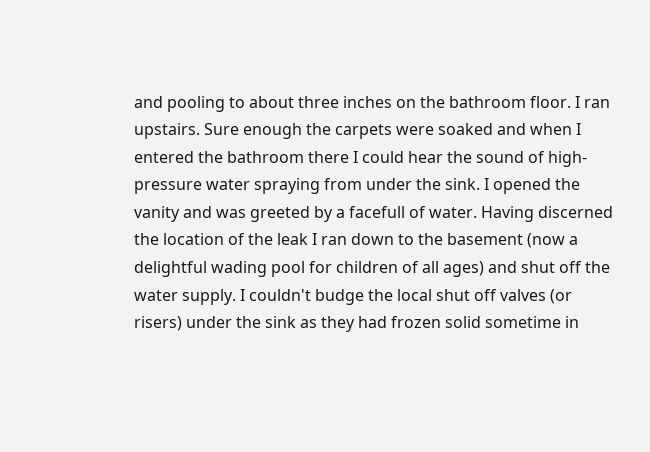and pooling to about three inches on the bathroom floor. I ran upstairs. Sure enough the carpets were soaked and when I entered the bathroom there I could hear the sound of high-pressure water spraying from under the sink. I opened the vanity and was greeted by a facefull of water. Having discerned the location of the leak I ran down to the basement (now a delightful wading pool for children of all ages) and shut off the water supply. I couldn't budge the local shut off valves (or risers) under the sink as they had frozen solid sometime in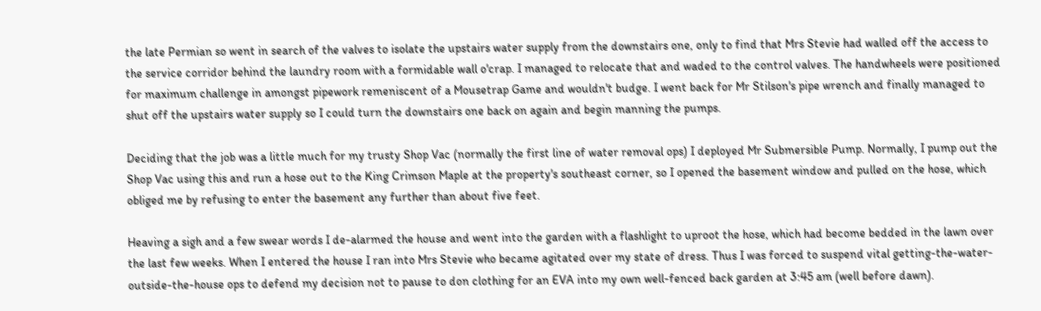the late Permian so went in search of the valves to isolate the upstairs water supply from the downstairs one, only to find that Mrs Stevie had walled off the access to the service corridor behind the laundry room with a formidable wall o'crap. I managed to relocate that and waded to the control valves. The handwheels were positioned for maximum challenge in amongst pipework remeniscent of a Mousetrap Game and wouldn't budge. I went back for Mr Stilson's pipe wrench and finally managed to shut off the upstairs water supply so I could turn the downstairs one back on again and begin manning the pumps.

Deciding that the job was a little much for my trusty Shop Vac (normally the first line of water removal ops) I deployed Mr Submersible Pump. Normally, I pump out the Shop Vac using this and run a hose out to the King Crimson Maple at the property's southeast corner, so I opened the basement window and pulled on the hose, which obliged me by refusing to enter the basement any further than about five feet.

Heaving a sigh and a few swear words I de-alarmed the house and went into the garden with a flashlight to uproot the hose, which had become bedded in the lawn over the last few weeks. When I entered the house I ran into Mrs Stevie who became agitated over my state of dress. Thus I was forced to suspend vital getting-the-water-outside-the-house ops to defend my decision not to pause to don clothing for an EVA into my own well-fenced back garden at 3:45 am (well before dawn).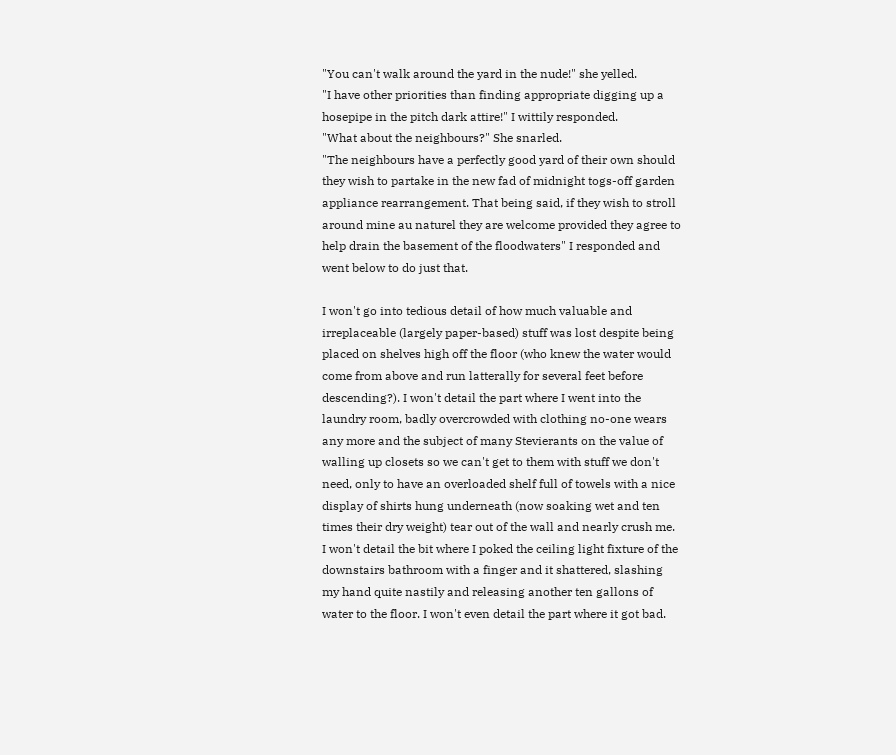"You can't walk around the yard in the nude!" she yelled.
"I have other priorities than finding appropriate digging up a hosepipe in the pitch dark attire!" I wittily responded.
"What about the neighbours?" She snarled.
"The neighbours have a perfectly good yard of their own should they wish to partake in the new fad of midnight togs-off garden appliance rearrangement. That being said, if they wish to stroll around mine au naturel they are welcome provided they agree to help drain the basement of the floodwaters" I responded and went below to do just that.

I won't go into tedious detail of how much valuable and irreplaceable (largely paper-based) stuff was lost despite being placed on shelves high off the floor (who knew the water would come from above and run latterally for several feet before descending?). I won't detail the part where I went into the laundry room, badly overcrowded with clothing no-one wears any more and the subject of many Stevierants on the value of walling up closets so we can't get to them with stuff we don't need, only to have an overloaded shelf full of towels with a nice display of shirts hung underneath (now soaking wet and ten times their dry weight) tear out of the wall and nearly crush me. I won't detail the bit where I poked the ceiling light fixture of the downstairs bathroom with a finger and it shattered, slashing my hand quite nastily and releasing another ten gallons of water to the floor. I won't even detail the part where it got bad.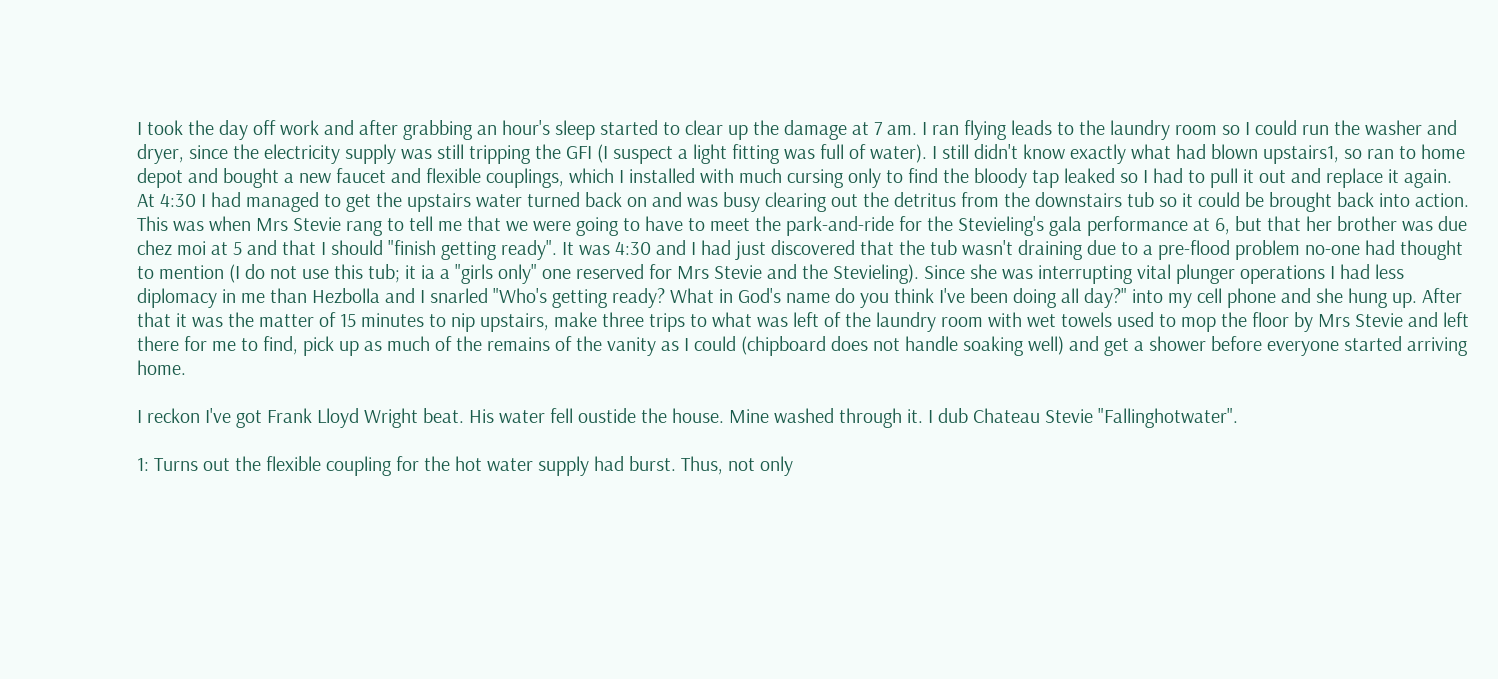I took the day off work and after grabbing an hour's sleep started to clear up the damage at 7 am. I ran flying leads to the laundry room so I could run the washer and dryer, since the electricity supply was still tripping the GFI (I suspect a light fitting was full of water). I still didn't know exactly what had blown upstairs1, so ran to home depot and bought a new faucet and flexible couplings, which I installed with much cursing only to find the bloody tap leaked so I had to pull it out and replace it again. At 4:30 I had managed to get the upstairs water turned back on and was busy clearing out the detritus from the downstairs tub so it could be brought back into action. This was when Mrs Stevie rang to tell me that we were going to have to meet the park-and-ride for the Stevieling's gala performance at 6, but that her brother was due chez moi at 5 and that I should "finish getting ready". It was 4:30 and I had just discovered that the tub wasn't draining due to a pre-flood problem no-one had thought to mention (I do not use this tub; it ia a "girls only" one reserved for Mrs Stevie and the Stevieling). Since she was interrupting vital plunger operations I had less diplomacy in me than Hezbolla and I snarled "Who's getting ready? What in God's name do you think I've been doing all day?" into my cell phone and she hung up. After that it was the matter of 15 minutes to nip upstairs, make three trips to what was left of the laundry room with wet towels used to mop the floor by Mrs Stevie and left there for me to find, pick up as much of the remains of the vanity as I could (chipboard does not handle soaking well) and get a shower before everyone started arriving home.

I reckon I've got Frank Lloyd Wright beat. His water fell oustide the house. Mine washed through it. I dub Chateau Stevie "Fallinghotwater".

1: Turns out the flexible coupling for the hot water supply had burst. Thus, not only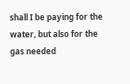shall I be paying for the water, but also for the gas needed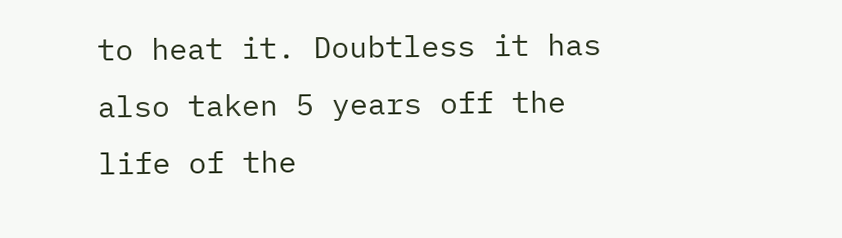to heat it. Doubtless it has also taken 5 years off the life of the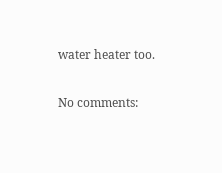water heater too.

No comments: